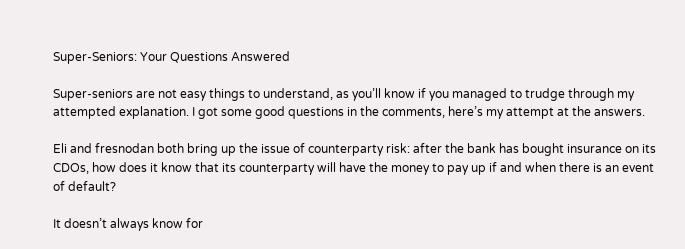Super-Seniors: Your Questions Answered

Super-seniors are not easy things to understand, as you’ll know if you managed to trudge through my attempted explanation. I got some good questions in the comments, here’s my attempt at the answers.

Eli and fresnodan both bring up the issue of counterparty risk: after the bank has bought insurance on its CDOs, how does it know that its counterparty will have the money to pay up if and when there is an event of default?

It doesn’t always know for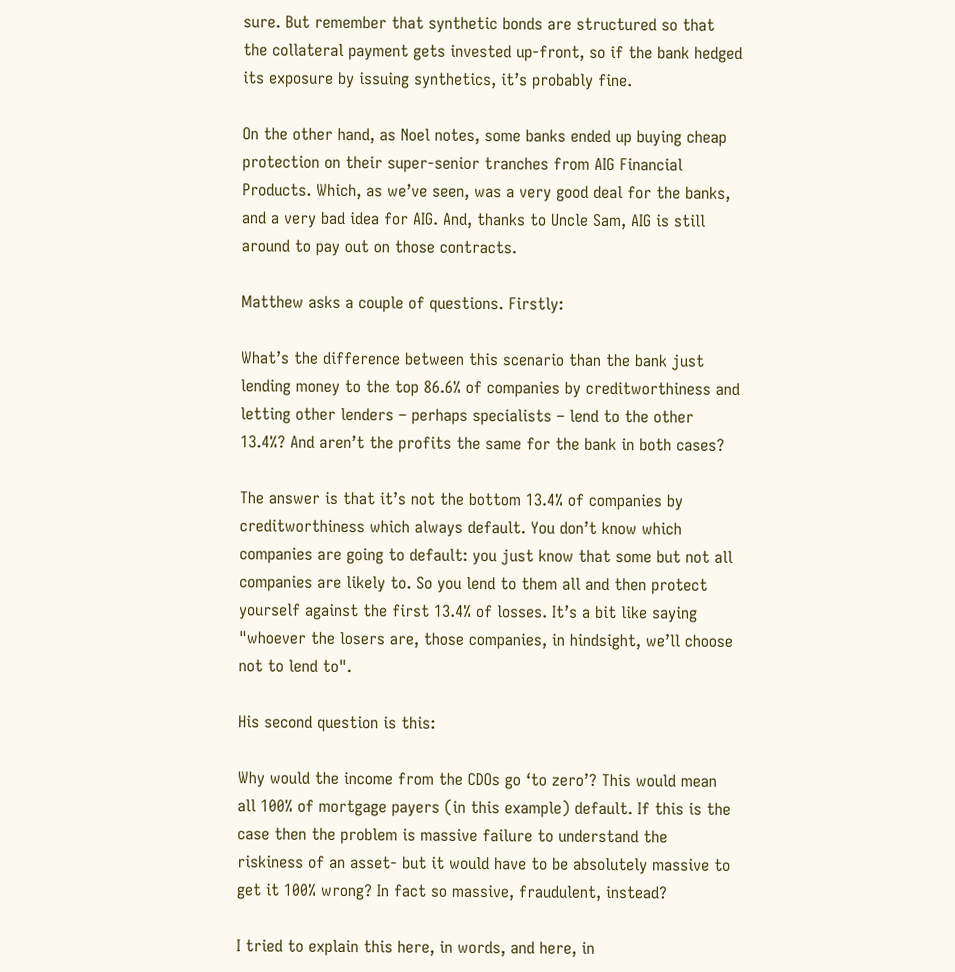sure. But remember that synthetic bonds are structured so that the collateral payment gets invested up-front, so if the bank hedged its exposure by issuing synthetics, it’s probably fine.

On the other hand, as Noel notes, some banks ended up buying cheap protection on their super-senior tranches from AIG Financial Products. Which, as we’ve seen, was a very good deal for the banks, and a very bad idea for AIG. And, thanks to Uncle Sam, AIG is still around to pay out on those contracts.

Matthew asks a couple of questions. Firstly:

What’s the difference between this scenario than the bank just lending money to the top 86.6% of companies by creditworthiness and letting other lenders – perhaps specialists – lend to the other 13.4%? And aren’t the profits the same for the bank in both cases?

The answer is that it’s not the bottom 13.4% of companies by creditworthiness which always default. You don’t know which companies are going to default: you just know that some but not all companies are likely to. So you lend to them all and then protect yourself against the first 13.4% of losses. It’s a bit like saying "whoever the losers are, those companies, in hindsight, we’ll choose not to lend to".

His second question is this:

Why would the income from the CDOs go ‘to zero’? This would mean all 100% of mortgage payers (in this example) default. If this is the case then the problem is massive failure to understand the riskiness of an asset- but it would have to be absolutely massive to get it 100% wrong? In fact so massive, fraudulent, instead?

I tried to explain this here, in words, and here, in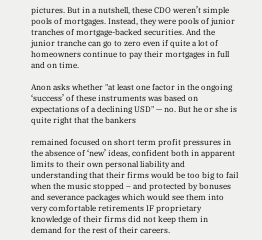pictures. But in a nutshell, these CDO weren’t simple pools of mortgages. Instead, they were pools of junior tranches of mortgage-backed securities. And the junior tranche can go to zero even if quite a lot of homeowners continue to pay their mortgages in full and on time.

Anon asks whether "at least one factor in the ongoing ‘success’ of these instruments was based on expectations of a declining USD" — no. But he or she is quite right that the bankers

remained focused on short term profit pressures in the absence of ‘new’ ideas, confident both in apparent limits to their own personal liability and understanding that their firms would be too big to fail when the music stopped – and protected by bonuses and severance packages which would see them into very comfortable retirements IF proprietary knowledge of their firms did not keep them in demand for the rest of their careers.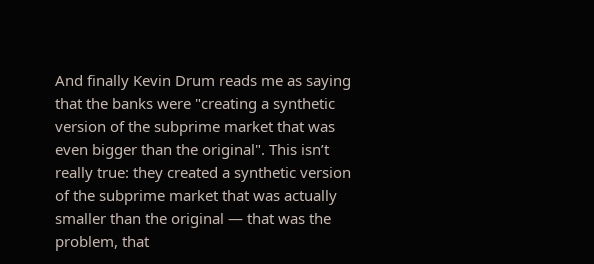And finally Kevin Drum reads me as saying that the banks were "creating a synthetic version of the subprime market that was even bigger than the original". This isn’t really true: they created a synthetic version of the subprime market that was actually smaller than the original — that was the problem, that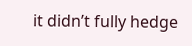it didn’t fully hedge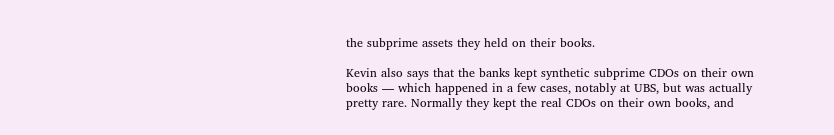the subprime assets they held on their books.

Kevin also says that the banks kept synthetic subprime CDOs on their own books — which happened in a few cases, notably at UBS, but was actually pretty rare. Normally they kept the real CDOs on their own books, and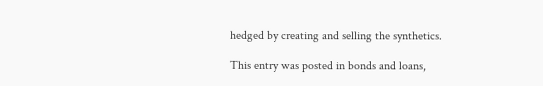hedged by creating and selling the synthetics.

This entry was posted in bonds and loans,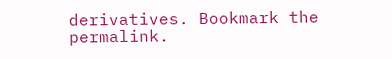derivatives. Bookmark the permalink.